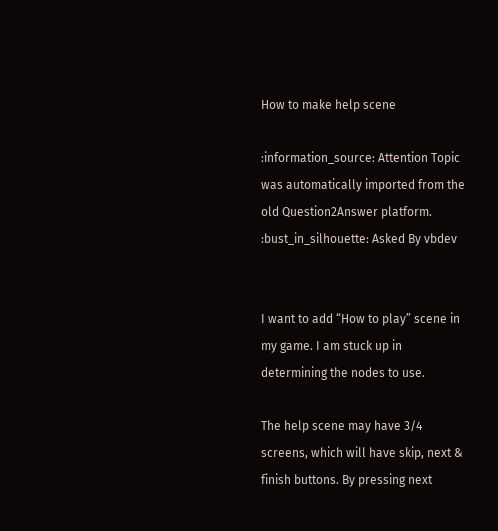How to make help scene

:information_source: Attention Topic was automatically imported from the old Question2Answer platform.
:bust_in_silhouette: Asked By vbdev


I want to add “How to play” scene in my game. I am stuck up in determining the nodes to use.

The help scene may have 3/4 screens, which will have skip, next & finish buttons. By pressing next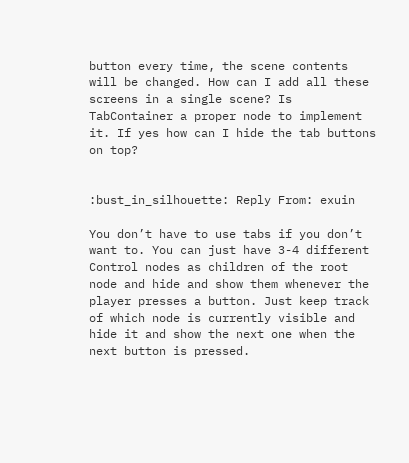button every time, the scene contents will be changed. How can I add all these screens in a single scene? Is TabContainer a proper node to implement it. If yes how can I hide the tab buttons on top?


:bust_in_silhouette: Reply From: exuin

You don’t have to use tabs if you don’t want to. You can just have 3-4 different Control nodes as children of the root node and hide and show them whenever the player presses a button. Just keep track of which node is currently visible and hide it and show the next one when the next button is pressed.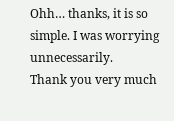Ohh… thanks, it is so simple. I was worrying unnecessarily.
Thank you very much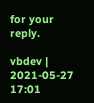for your reply.

vbdev | 2021-05-27 17:01